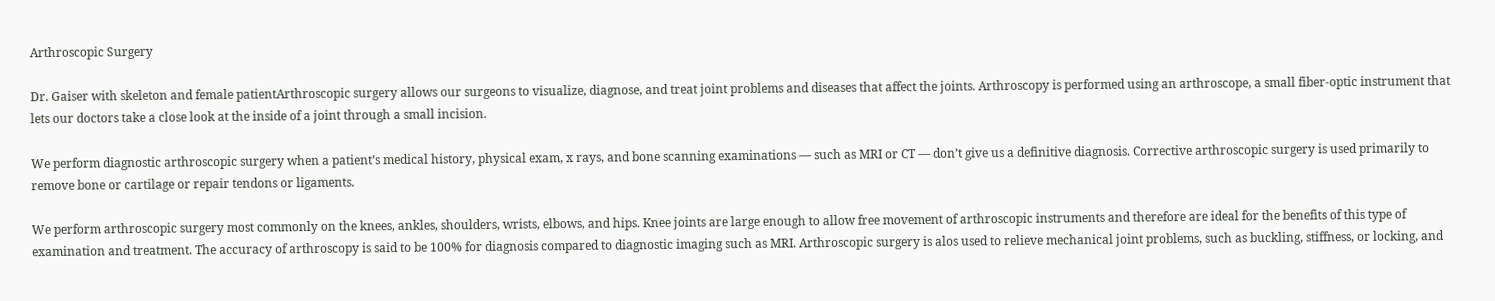Arthroscopic Surgery

Dr. Gaiser with skeleton and female patientArthroscopic surgery allows our surgeons to visualize, diagnose, and treat joint problems and diseases that affect the joints. Arthroscopy is performed using an arthroscope, a small fiber-optic instrument that lets our doctors take a close look at the inside of a joint through a small incision.

We perform diagnostic arthroscopic surgery when a patient’s medical history, physical exam, x rays, and bone scanning examinations — such as MRI or CT — don’t give us a definitive diagnosis. Corrective arthroscopic surgery is used primarily to remove bone or cartilage or repair tendons or ligaments.

We perform arthroscopic surgery most commonly on the knees, ankles, shoulders, wrists, elbows, and hips. Knee joints are large enough to allow free movement of arthroscopic instruments and therefore are ideal for the benefits of this type of examination and treatment. The accuracy of arthroscopy is said to be 100% for diagnosis compared to diagnostic imaging such as MRI. Arthroscopic surgery is alos used to relieve mechanical joint problems, such as buckling, stiffness, or locking, and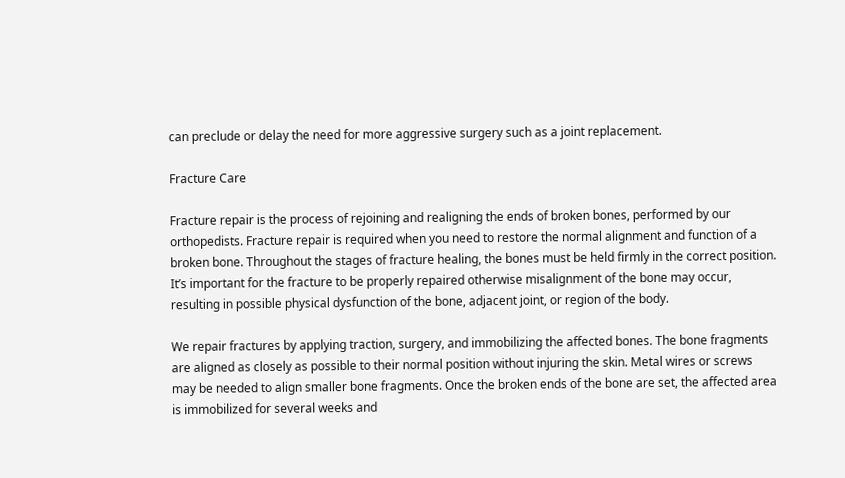can preclude or delay the need for more aggressive surgery such as a joint replacement.

Fracture Care

Fracture repair is the process of rejoining and realigning the ends of broken bones, performed by our orthopedists. Fracture repair is required when you need to restore the normal alignment and function of a broken bone. Throughout the stages of fracture healing, the bones must be held firmly in the correct position. It’s important for the fracture to be properly repaired otherwise misalignment of the bone may occur, resulting in possible physical dysfunction of the bone, adjacent joint, or region of the body.

We repair fractures by applying traction, surgery, and immobilizing the affected bones. The bone fragments are aligned as closely as possible to their normal position without injuring the skin. Metal wires or screws may be needed to align smaller bone fragments. Once the broken ends of the bone are set, the affected area is immobilized for several weeks and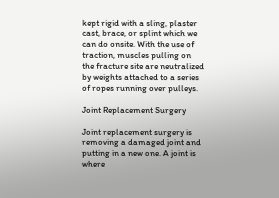kept rigid with a sling, plaster cast, brace, or splint which we can do onsite. With the use of traction, muscles pulling on the fracture site are neutralized by weights attached to a series of ropes running over pulleys.

Joint Replacement Surgery

Joint replacement surgery is removing a damaged joint and putting in a new one. A joint is where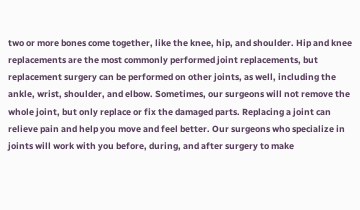two or more bones come together, like the knee, hip, and shoulder. Hip and knee replacements are the most commonly performed joint replacements, but replacement surgery can be performed on other joints, as well, including the ankle, wrist, shoulder, and elbow. Sometimes, our surgeons will not remove the whole joint, but only replace or fix the damaged parts. Replacing a joint can relieve pain and help you move and feel better. Our surgeons who specialize in joints will work with you before, during, and after surgery to make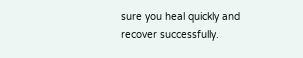sure you heal quickly and recover successfully.